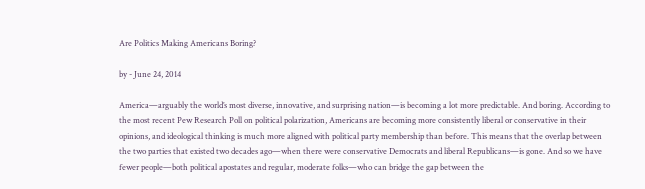Are Politics Making Americans Boring?

by - June 24, 2014

America—arguably the world’s most diverse, innovative, and surprising nation—is becoming a lot more predictable. And boring. According to the most recent Pew Research Poll on political polarization, Americans are becoming more consistently liberal or conservative in their opinions, and ideological thinking is much more aligned with political party membership than before. This means that the overlap between the two parties that existed two decades ago—when there were conservative Democrats and liberal Republicans—is gone. And so we have fewer people—both political apostates and regular, moderate folks—who can bridge the gap between the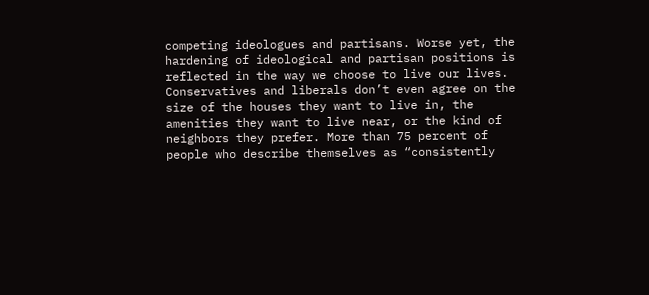competing ideologues and partisans. Worse yet, the hardening of ideological and partisan positions is reflected in the way we choose to live our lives. Conservatives and liberals don’t even agree on the size of the houses they want to live in, the amenities they want to live near, or the kind of neighbors they prefer. More than 75 percent of people who describe themselves as “consistently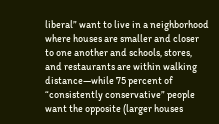liberal” want to live in a neighborhood where houses are smaller and closer to one another and schools, stores, and restaurants are within walking distance—while 75 percent of “consistently conservative” people want the opposite (larger houses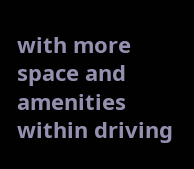with more space and amenities within driving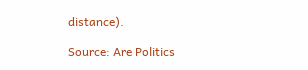distance).

Source: Are Politics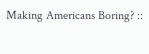Making Americans Boring? ::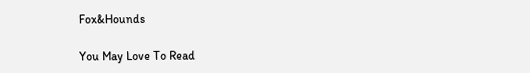Fox&Hounds

You May Love To Read